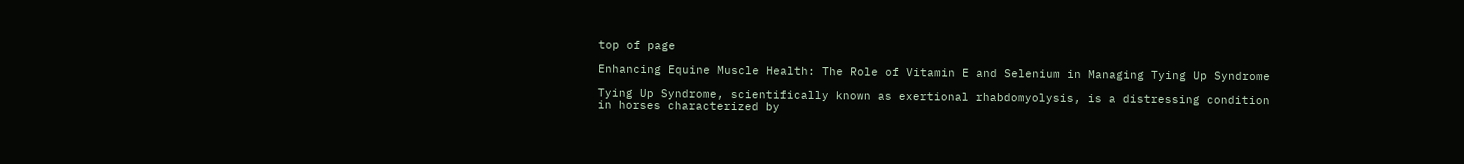top of page

Enhancing Equine Muscle Health: The Role of Vitamin E and Selenium in Managing Tying Up Syndrome

Tying Up Syndrome, scientifically known as exertional rhabdomyolysis, is a distressing condition in horses characterized by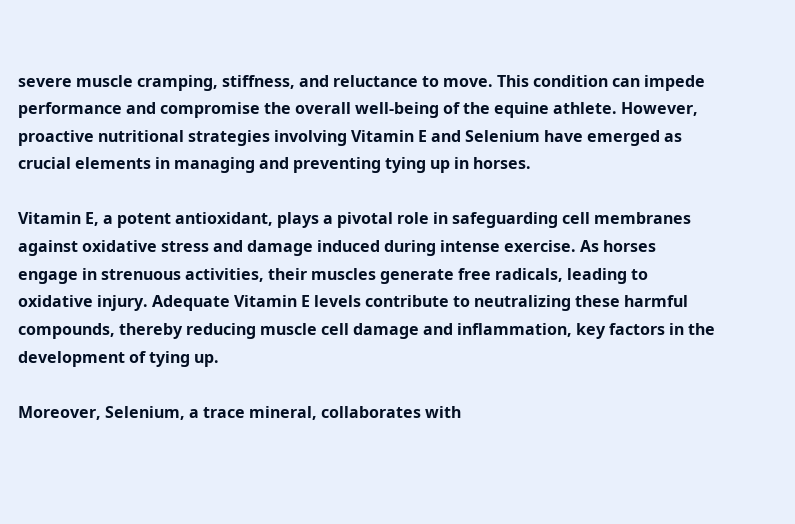severe muscle cramping, stiffness, and reluctance to move. This condition can impede performance and compromise the overall well-being of the equine athlete. However, proactive nutritional strategies involving Vitamin E and Selenium have emerged as crucial elements in managing and preventing tying up in horses.

Vitamin E, a potent antioxidant, plays a pivotal role in safeguarding cell membranes against oxidative stress and damage induced during intense exercise. As horses engage in strenuous activities, their muscles generate free radicals, leading to oxidative injury. Adequate Vitamin E levels contribute to neutralizing these harmful compounds, thereby reducing muscle cell damage and inflammation, key factors in the development of tying up.

Moreover, Selenium, a trace mineral, collaborates with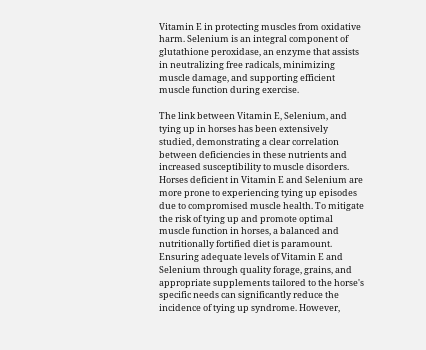Vitamin E in protecting muscles from oxidative harm. Selenium is an integral component of glutathione peroxidase, an enzyme that assists in neutralizing free radicals, minimizing muscle damage, and supporting efficient muscle function during exercise.

The link between Vitamin E, Selenium, and tying up in horses has been extensively studied, demonstrating a clear correlation between deficiencies in these nutrients and increased susceptibility to muscle disorders. Horses deficient in Vitamin E and Selenium are more prone to experiencing tying up episodes due to compromised muscle health. To mitigate the risk of tying up and promote optimal muscle function in horses, a balanced and nutritionally fortified diet is paramount. Ensuring adequate levels of Vitamin E and Selenium through quality forage, grains, and appropriate supplements tailored to the horse's specific needs can significantly reduce the incidence of tying up syndrome. However,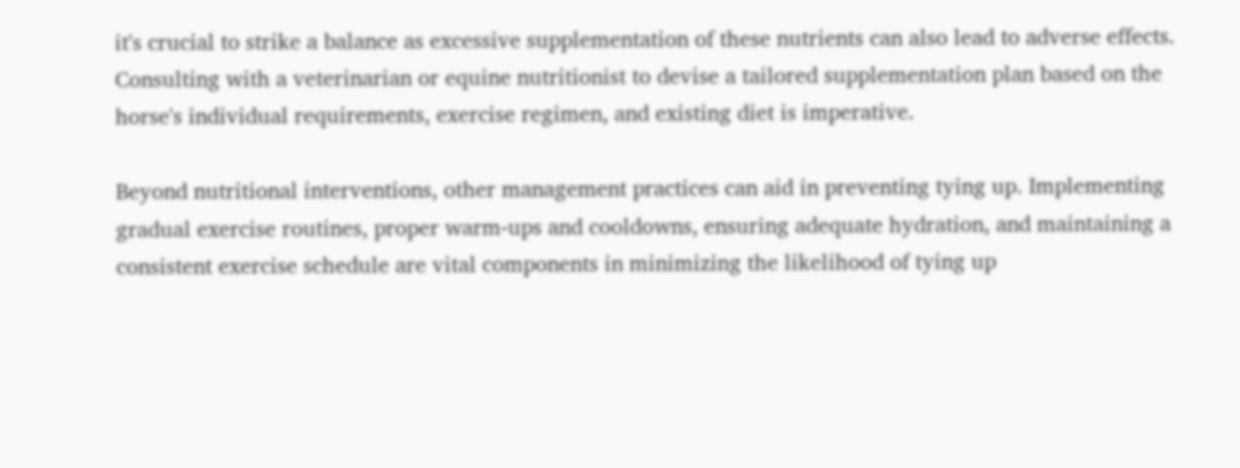it's crucial to strike a balance as excessive supplementation of these nutrients can also lead to adverse effects. Consulting with a veterinarian or equine nutritionist to devise a tailored supplementation plan based on the horse's individual requirements, exercise regimen, and existing diet is imperative.

Beyond nutritional interventions, other management practices can aid in preventing tying up. Implementing gradual exercise routines, proper warm-ups and cooldowns, ensuring adequate hydration, and maintaining a consistent exercise schedule are vital components in minimizing the likelihood of tying up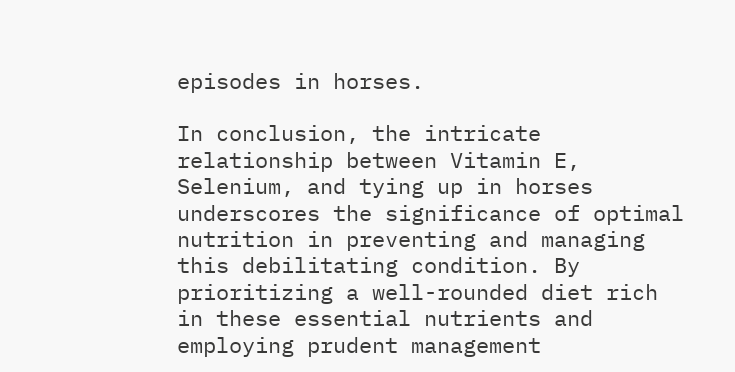episodes in horses.

In conclusion, the intricate relationship between Vitamin E, Selenium, and tying up in horses underscores the significance of optimal nutrition in preventing and managing this debilitating condition. By prioritizing a well-rounded diet rich in these essential nutrients and employing prudent management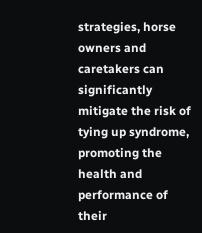strategies, horse owners and caretakers can significantly mitigate the risk of tying up syndrome, promoting the health and performance of their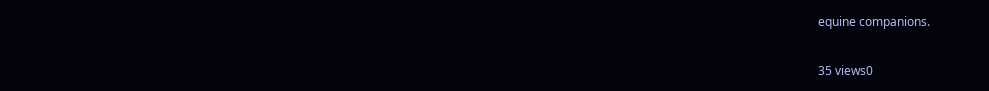equine companions.

35 views0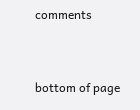comments


bottom of page